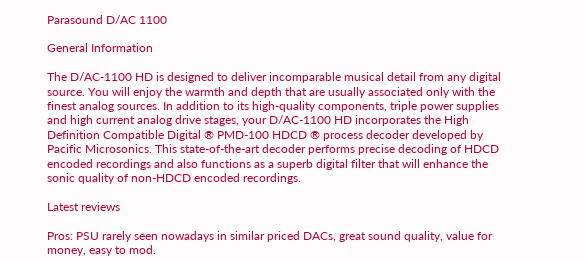Parasound D/AC 1100

General Information

The D/AC-1100 HD is designed to deliver incomparable musical detail from any digital source. You will enjoy the warmth and depth that are usually associated only with the finest analog sources. In addition to its high-quality components, triple power supplies and high current analog drive stages, your D/AC-1100 HD incorporates the High Definition Compatible Digital ® PMD-100 HDCD ® process decoder developed by Pacific Microsonics. This state-of-the-art decoder performs precise decoding of HDCD encoded recordings and also functions as a superb digital filter that will enhance the sonic quality of non-HDCD encoded recordings.

Latest reviews

Pros: PSU rarely seen nowadays in similar priced DACs, great sound quality, value for money, easy to mod.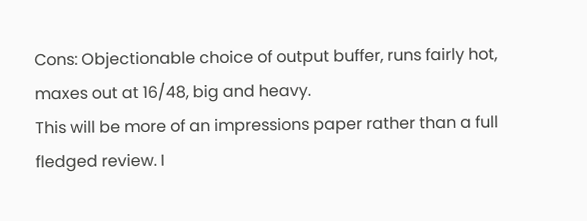Cons: Objectionable choice of output buffer, runs fairly hot, maxes out at 16/48, big and heavy.
This will be more of an impressions paper rather than a full fledged review. I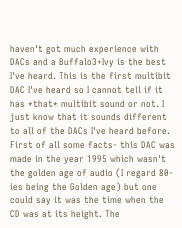haven't got much experience with DACs and a Buffalo3+Ivy is the best I've heard. This is the first multibit DAC I've heard so I cannot tell if it has *that* multibit sound or not. I just know that it sounds different to all of the DACs I've heard before.
First of all some facts- this DAC was made in the year 1995 which wasn't the golden age of audio (I regard 80-ies being the Golden age) but one could say it was the time when the CD was at its height. The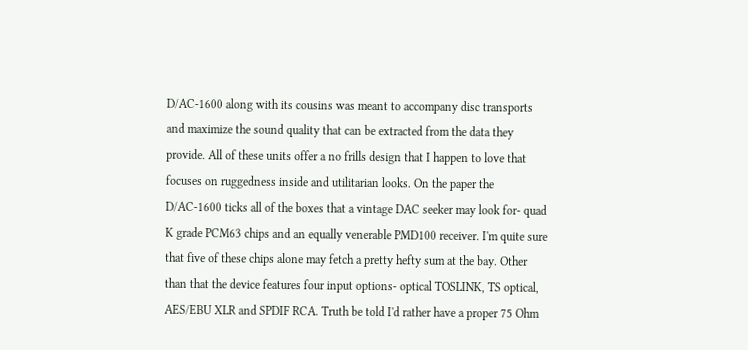D/AC-1600 along with its cousins was meant to accompany disc transports and maximize the sound quality that can be extracted from the data they provide. All of these units offer a no frills design that I happen to love that focuses on ruggedness inside and utilitarian looks. On the paper the D/AC-1600 ticks all of the boxes that a vintage DAC seeker may look for- quad K grade PCM63 chips and an equally venerable PMD100 receiver. I'm quite sure that five of these chips alone may fetch a pretty hefty sum at the bay. Other than that the device features four input options- optical TOSLINK, TS optical, AES/EBU XLR and SPDIF RCA. Truth be told I'd rather have a proper 75 Ohm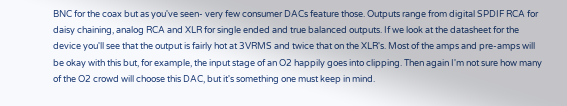BNC for the coax but as you've seen- very few consumer DACs feature those. Outputs range from digital SPDIF RCA for daisy chaining, analog RCA and XLR for single ended and true balanced outputs. If we look at the datasheet for the device you'll see that the output is fairly hot at 3VRMS and twice that on the XLR's. Most of the amps and pre-amps will be okay with this but, for example, the input stage of an O2 happily goes into clipping. Then again I'm not sure how many of the O2 crowd will choose this DAC, but it's something one must keep in mind.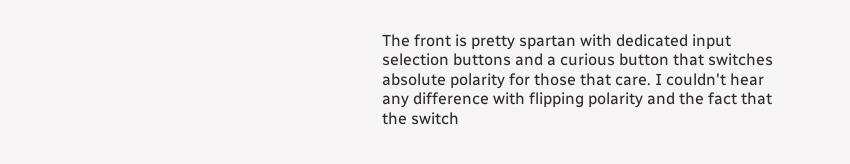The front is pretty spartan with dedicated input selection buttons and a curious button that switches absolute polarity for those that care. I couldn't hear any difference with flipping polarity and the fact that the switch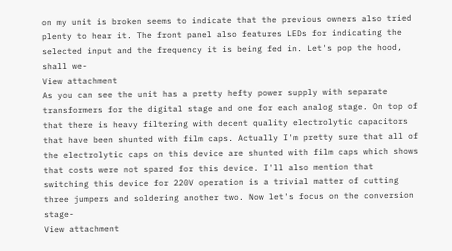on my unit is broken seems to indicate that the previous owners also tried plenty to hear it. The front panel also features LEDs for indicating the selected input and the frequency it is being fed in. Let's pop the hood, shall we-
View attachment
As you can see the unit has a pretty hefty power supply with separate transformers for the digital stage and one for each analog stage. On top of that there is heavy filtering with decent quality electrolytic capacitors that have been shunted with film caps. Actually I'm pretty sure that all of the electrolytic caps on this device are shunted with film caps which shows that costs were not spared for this device. I'll also mention that switching this device for 220V operation is a trivial matter of cutting three jumpers and soldering another two. Now let's focus on the conversion stage-
View attachment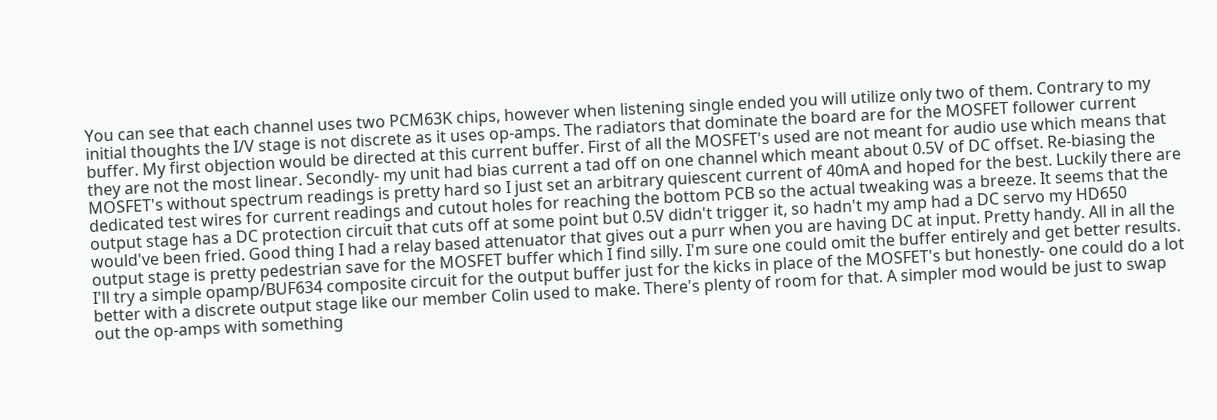You can see that each channel uses two PCM63K chips, however when listening single ended you will utilize only two of them. Contrary to my initial thoughts the I/V stage is not discrete as it uses op-amps. The radiators that dominate the board are for the MOSFET follower current buffer. My first objection would be directed at this current buffer. First of all the MOSFET's used are not meant for audio use which means that they are not the most linear. Secondly- my unit had bias current a tad off on one channel which meant about 0.5V of DC offset. Re-biasing the MOSFET's without spectrum readings is pretty hard so I just set an arbitrary quiescent current of 40mA and hoped for the best. Luckily there are dedicated test wires for current readings and cutout holes for reaching the bottom PCB so the actual tweaking was a breeze. It seems that the output stage has a DC protection circuit that cuts off at some point but 0.5V didn't trigger it, so hadn't my amp had a DC servo my HD650 would've been fried. Good thing I had a relay based attenuator that gives out a purr when you are having DC at input. Pretty handy. All in all the output stage is pretty pedestrian save for the MOSFET buffer which I find silly. I'm sure one could omit the buffer entirely and get better results. I'll try a simple opamp/BUF634 composite circuit for the output buffer just for the kicks in place of the MOSFET's but honestly- one could do a lot better with a discrete output stage like our member Colin used to make. There's plenty of room for that. A simpler mod would be just to swap out the op-amps with something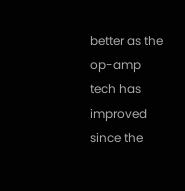better as the op-amp tech has improved since the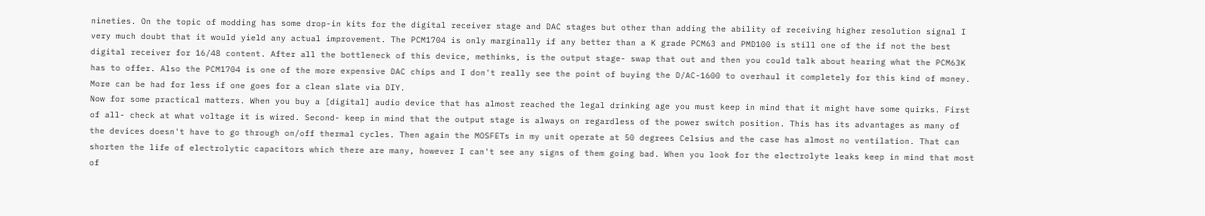nineties. On the topic of modding has some drop-in kits for the digital receiver stage and DAC stages but other than adding the ability of receiving higher resolution signal I very much doubt that it would yield any actual improvement. The PCM1704 is only marginally if any better than a K grade PCM63 and PMD100 is still one of the if not the best digital receiver for 16/48 content. After all the bottleneck of this device, methinks, is the output stage- swap that out and then you could talk about hearing what the PCM63K has to offer. Also the PCM1704 is one of the more expensive DAC chips and I don't really see the point of buying the D/AC-1600 to overhaul it completely for this kind of money. More can be had for less if one goes for a clean slate via DIY.
Now for some practical matters. When you buy a [digital] audio device that has almost reached the legal drinking age you must keep in mind that it might have some quirks. First of all- check at what voltage it is wired. Second- keep in mind that the output stage is always on regardless of the power switch position. This has its advantages as many of the devices doesn't have to go through on/off thermal cycles. Then again the MOSFETs in my unit operate at 50 degrees Celsius and the case has almost no ventilation. That can shorten the life of electrolytic capacitors which there are many, however I can't see any signs of them going bad. When you look for the electrolyte leaks keep in mind that most of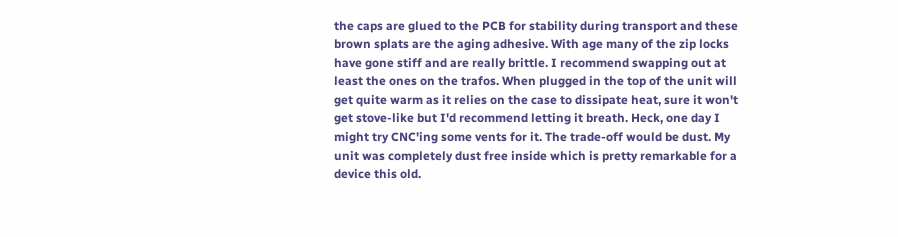the caps are glued to the PCB for stability during transport and these brown splats are the aging adhesive. With age many of the zip locks have gone stiff and are really brittle. I recommend swapping out at least the ones on the trafos. When plugged in the top of the unit will get quite warm as it relies on the case to dissipate heat, sure it won't get stove-like but I'd recommend letting it breath. Heck, one day I might try CNC'ing some vents for it. The trade-off would be dust. My unit was completely dust free inside which is pretty remarkable for a device this old.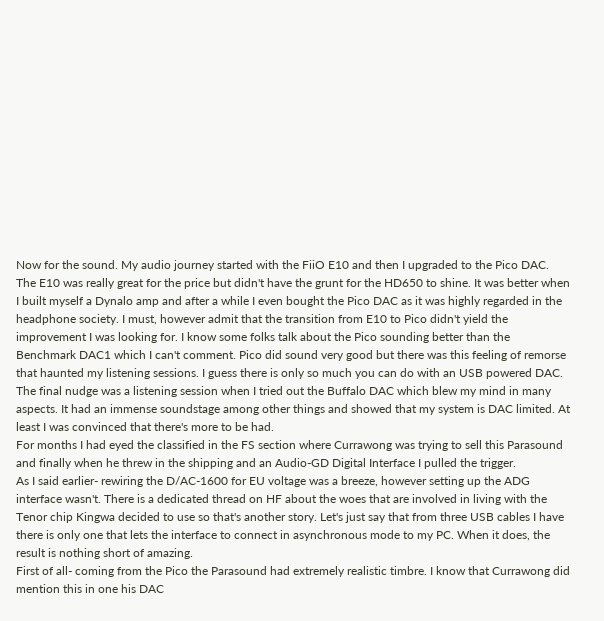Now for the sound. My audio journey started with the FiiO E10 and then I upgraded to the Pico DAC. The E10 was really great for the price but didn't have the grunt for the HD650 to shine. It was better when I built myself a Dynalo amp and after a while I even bought the Pico DAC as it was highly regarded in the headphone society. I must, however admit that the transition from E10 to Pico didn't yield the improvement I was looking for. I know some folks talk about the Pico sounding better than the Benchmark DAC1 which I can't comment. Pico did sound very good but there was this feeling of remorse that haunted my listening sessions. I guess there is only so much you can do with an USB powered DAC. The final nudge was a listening session when I tried out the Buffalo DAC which blew my mind in many aspects. It had an immense soundstage among other things and showed that my system is DAC limited. At least I was convinced that there's more to be had.
For months I had eyed the classified in the FS section where Currawong was trying to sell this Parasound and finally when he threw in the shipping and an Audio-GD Digital Interface I pulled the trigger.
As I said earlier- rewiring the D/AC-1600 for EU voltage was a breeze, however setting up the ADG interface wasn't. There is a dedicated thread on HF about the woes that are involved in living with the Tenor chip Kingwa decided to use so that's another story. Let's just say that from three USB cables I have there is only one that lets the interface to connect in asynchronous mode to my PC. When it does, the result is nothing short of amazing.
First of all- coming from the Pico the Parasound had extremely realistic timbre. I know that Currawong did mention this in one his DAC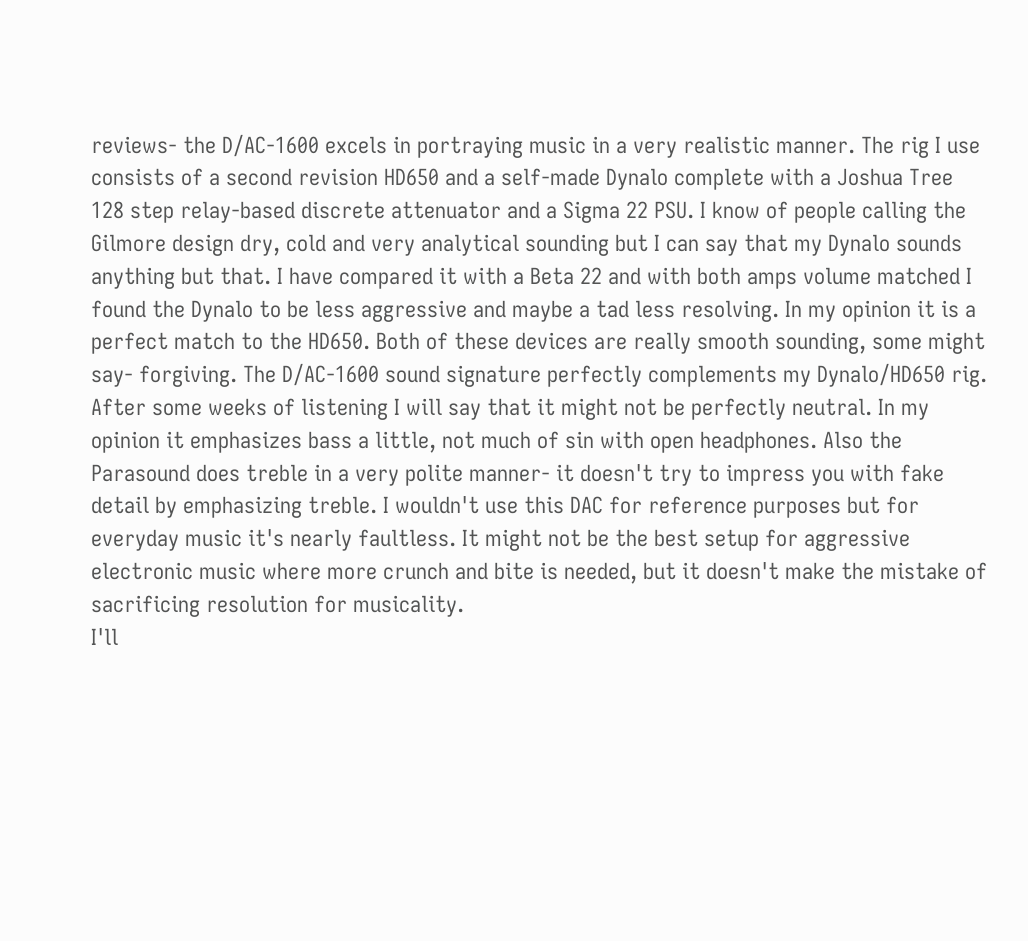reviews- the D/AC-1600 excels in portraying music in a very realistic manner. The rig I use consists of a second revision HD650 and a self-made Dynalo complete with a Joshua Tree 128 step relay-based discrete attenuator and a Sigma 22 PSU. I know of people calling the Gilmore design dry, cold and very analytical sounding but I can say that my Dynalo sounds anything but that. I have compared it with a Beta 22 and with both amps volume matched I found the Dynalo to be less aggressive and maybe a tad less resolving. In my opinion it is a perfect match to the HD650. Both of these devices are really smooth sounding, some might say- forgiving. The D/AC-1600 sound signature perfectly complements my Dynalo/HD650 rig. After some weeks of listening I will say that it might not be perfectly neutral. In my opinion it emphasizes bass a little, not much of sin with open headphones. Also the Parasound does treble in a very polite manner- it doesn't try to impress you with fake detail by emphasizing treble. I wouldn't use this DAC for reference purposes but for everyday music it's nearly faultless. It might not be the best setup for aggressive electronic music where more crunch and bite is needed, but it doesn't make the mistake of sacrificing resolution for musicality.
I'll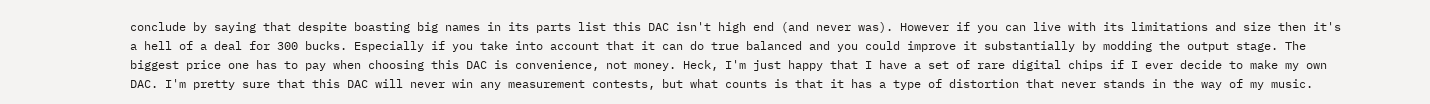conclude by saying that despite boasting big names in its parts list this DAC isn't high end (and never was). However if you can live with its limitations and size then it's a hell of a deal for 300 bucks. Especially if you take into account that it can do true balanced and you could improve it substantially by modding the output stage. The biggest price one has to pay when choosing this DAC is convenience, not money. Heck, I'm just happy that I have a set of rare digital chips if I ever decide to make my own DAC. I'm pretty sure that this DAC will never win any measurement contests, but what counts is that it has a type of distortion that never stands in the way of my music.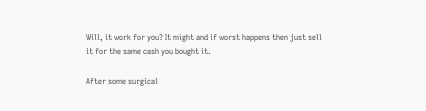Will, it work for you? It might and if worst happens then just sell it for the same cash you bought it.

After some surgical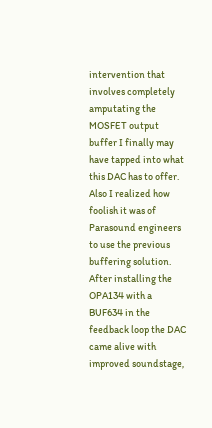intervention that involves completely amputating the MOSFET output buffer I finally may have tapped into what this DAC has to offer. Also I realized how foolish it was of Parasound engineers to use the previous buffering solution. After installing the OPA134 with a BUF634 in the feedback loop the DAC came alive with improved soundstage,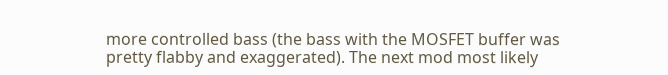more controlled bass (the bass with the MOSFET buffer was pretty flabby and exaggerated). The next mod most likely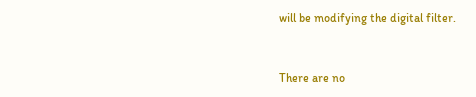will be modifying the digital filter.


There are no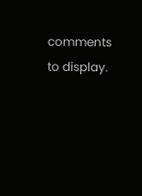comments to display.